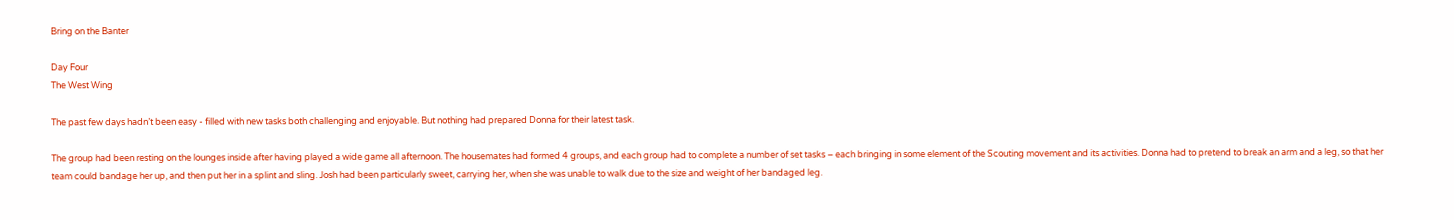Bring on the Banter

Day Four
The West Wing

The past few days hadn’t been easy - filled with new tasks both challenging and enjoyable. But nothing had prepared Donna for their latest task.

The group had been resting on the lounges inside after having played a wide game all afternoon. The housemates had formed 4 groups, and each group had to complete a number of set tasks – each bringing in some element of the Scouting movement and its activities. Donna had to pretend to break an arm and a leg, so that her team could bandage her up, and then put her in a splint and sling. Josh had been particularly sweet, carrying her, when she was unable to walk due to the size and weight of her bandaged leg.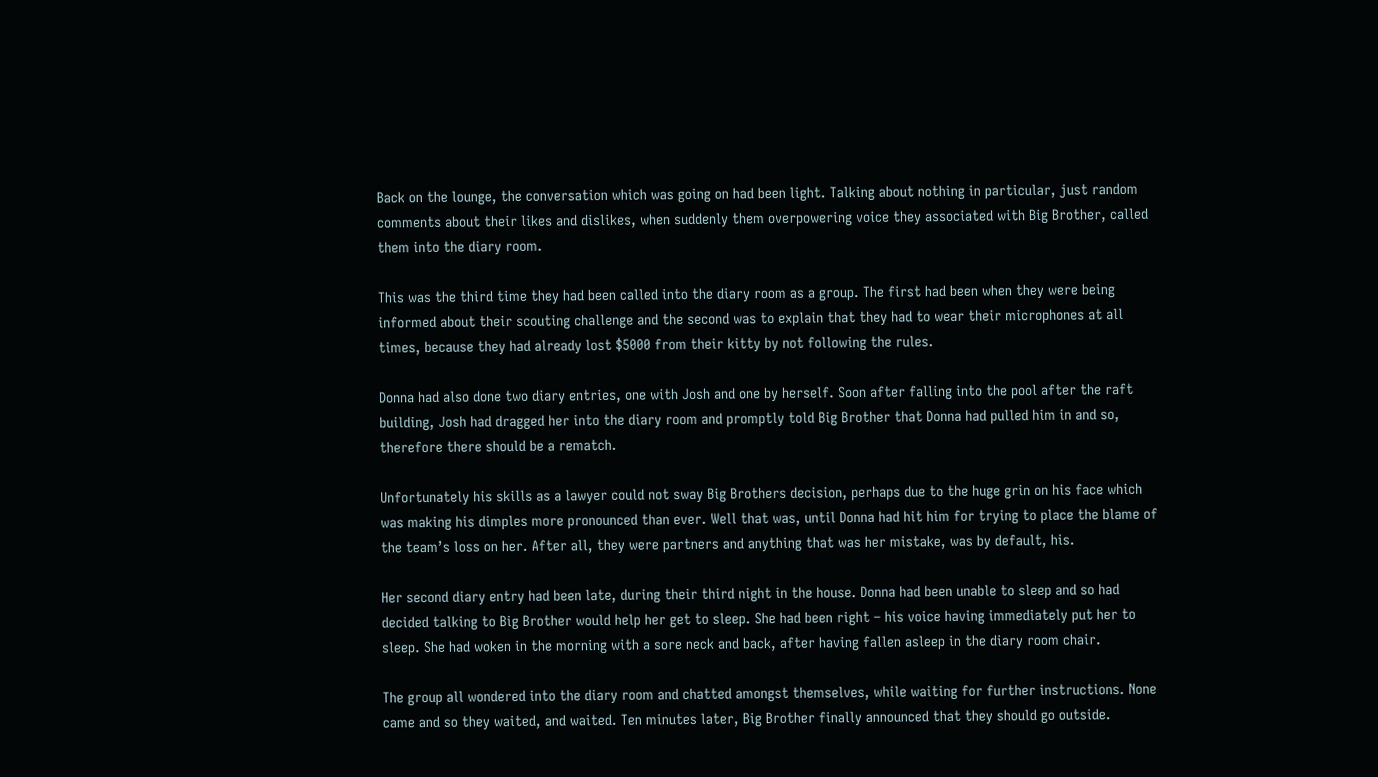Back on the lounge, the conversation which was going on had been light. Talking about nothing in particular, just random comments about their likes and dislikes, when suddenly them overpowering voice they associated with Big Brother, called them into the diary room.

This was the third time they had been called into the diary room as a group. The first had been when they were being informed about their scouting challenge and the second was to explain that they had to wear their microphones at all times, because they had already lost $5000 from their kitty by not following the rules.

Donna had also done two diary entries, one with Josh and one by herself. Soon after falling into the pool after the raft building, Josh had dragged her into the diary room and promptly told Big Brother that Donna had pulled him in and so, therefore there should be a rematch.

Unfortunately his skills as a lawyer could not sway Big Brothers decision, perhaps due to the huge grin on his face which was making his dimples more pronounced than ever. Well that was, until Donna had hit him for trying to place the blame of the team’s loss on her. After all, they were partners and anything that was her mistake, was by default, his.

Her second diary entry had been late, during their third night in the house. Donna had been unable to sleep and so had decided talking to Big Brother would help her get to sleep. She had been right – his voice having immediately put her to sleep. She had woken in the morning with a sore neck and back, after having fallen asleep in the diary room chair.

The group all wondered into the diary room and chatted amongst themselves, while waiting for further instructions. None came and so they waited, and waited. Ten minutes later, Big Brother finally announced that they should go outside.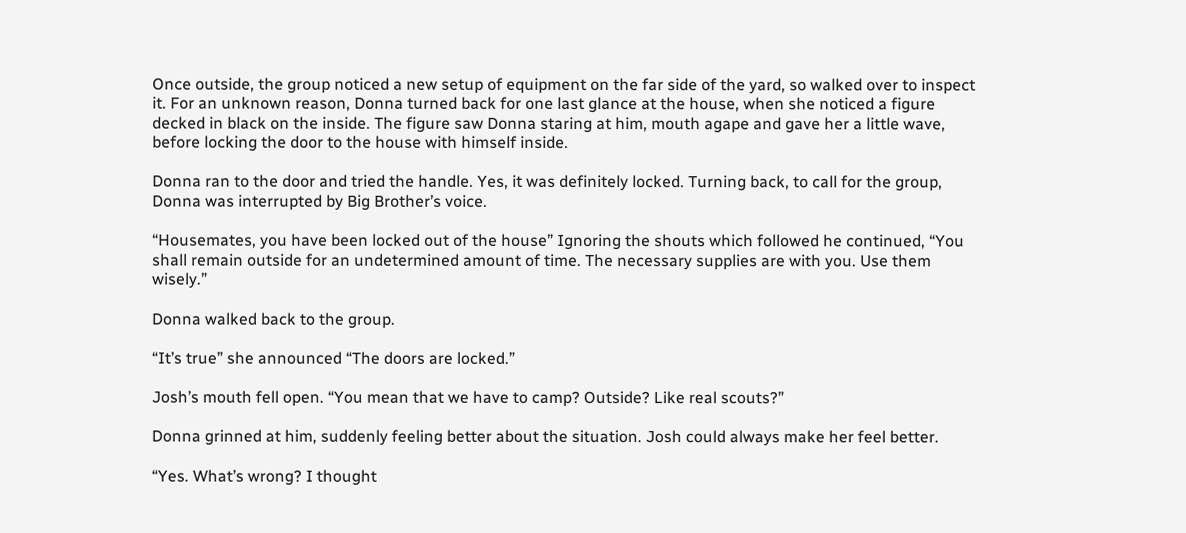Once outside, the group noticed a new setup of equipment on the far side of the yard, so walked over to inspect it. For an unknown reason, Donna turned back for one last glance at the house, when she noticed a figure decked in black on the inside. The figure saw Donna staring at him, mouth agape and gave her a little wave, before locking the door to the house with himself inside.

Donna ran to the door and tried the handle. Yes, it was definitely locked. Turning back, to call for the group, Donna was interrupted by Big Brother’s voice.

“Housemates, you have been locked out of the house” Ignoring the shouts which followed he continued, “You shall remain outside for an undetermined amount of time. The necessary supplies are with you. Use them wisely.”

Donna walked back to the group.

“It’s true” she announced “The doors are locked.”

Josh’s mouth fell open. “You mean that we have to camp? Outside? Like real scouts?”

Donna grinned at him, suddenly feeling better about the situation. Josh could always make her feel better.

“Yes. What’s wrong? I thought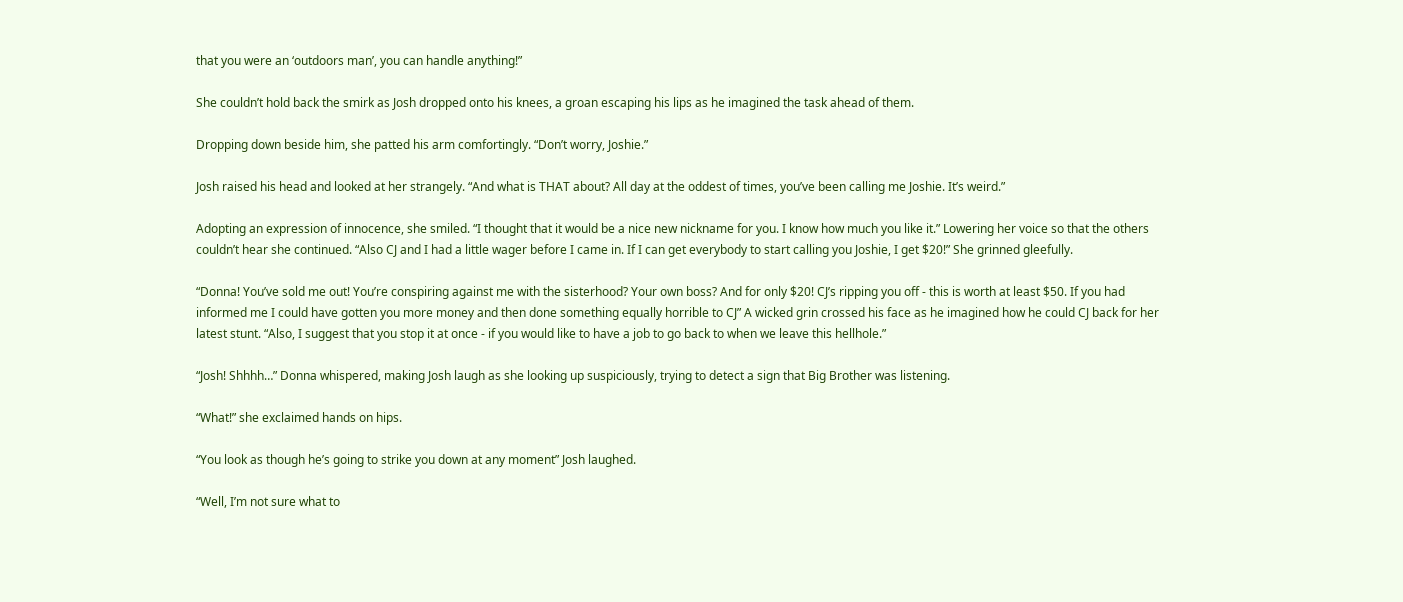that you were an ‘outdoors man’, you can handle anything!”

She couldn’t hold back the smirk as Josh dropped onto his knees, a groan escaping his lips as he imagined the task ahead of them.

Dropping down beside him, she patted his arm comfortingly. “Don’t worry, Joshie.”

Josh raised his head and looked at her strangely. “And what is THAT about? All day at the oddest of times, you’ve been calling me Joshie. It’s weird.”

Adopting an expression of innocence, she smiled. “I thought that it would be a nice new nickname for you. I know how much you like it.” Lowering her voice so that the others couldn’t hear she continued. “Also CJ and I had a little wager before I came in. If I can get everybody to start calling you Joshie, I get $20!” She grinned gleefully.

“Donna! You’ve sold me out! You’re conspiring against me with the sisterhood? Your own boss? And for only $20! CJ’s ripping you off - this is worth at least $50. If you had informed me I could have gotten you more money and then done something equally horrible to CJ” A wicked grin crossed his face as he imagined how he could CJ back for her latest stunt. “Also, I suggest that you stop it at once - if you would like to have a job to go back to when we leave this hellhole.”

“Josh! Shhhh…” Donna whispered, making Josh laugh as she looking up suspiciously, trying to detect a sign that Big Brother was listening.

“What!” she exclaimed hands on hips.

“You look as though he’s going to strike you down at any moment” Josh laughed.

“Well, I’m not sure what to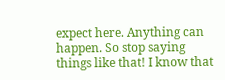expect here. Anything can happen. So stop saying things like that! I know that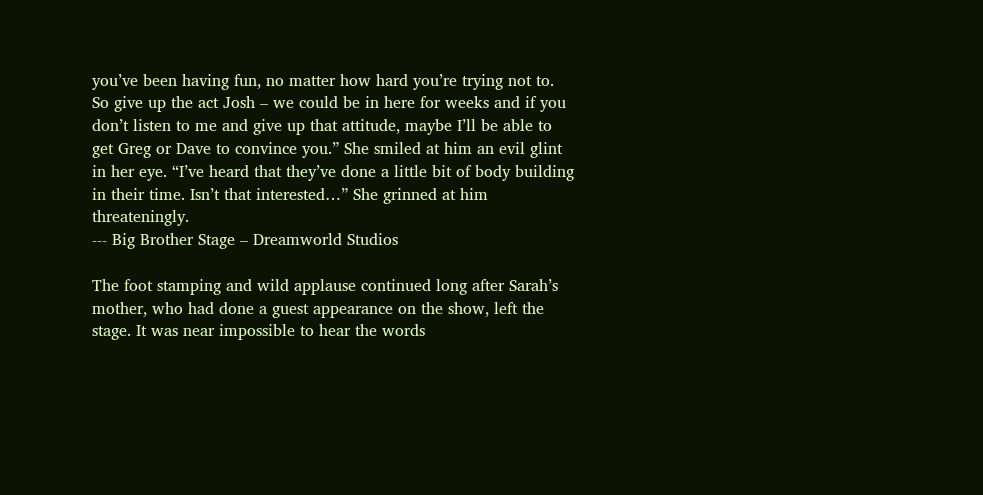you’ve been having fun, no matter how hard you’re trying not to. So give up the act Josh – we could be in here for weeks and if you don’t listen to me and give up that attitude, maybe I’ll be able to get Greg or Dave to convince you.” She smiled at him an evil glint in her eye. “I’ve heard that they’ve done a little bit of body building in their time. Isn’t that interested…” She grinned at him threateningly.
--- Big Brother Stage – Dreamworld Studios

The foot stamping and wild applause continued long after Sarah’s mother, who had done a guest appearance on the show, left the stage. It was near impossible to hear the words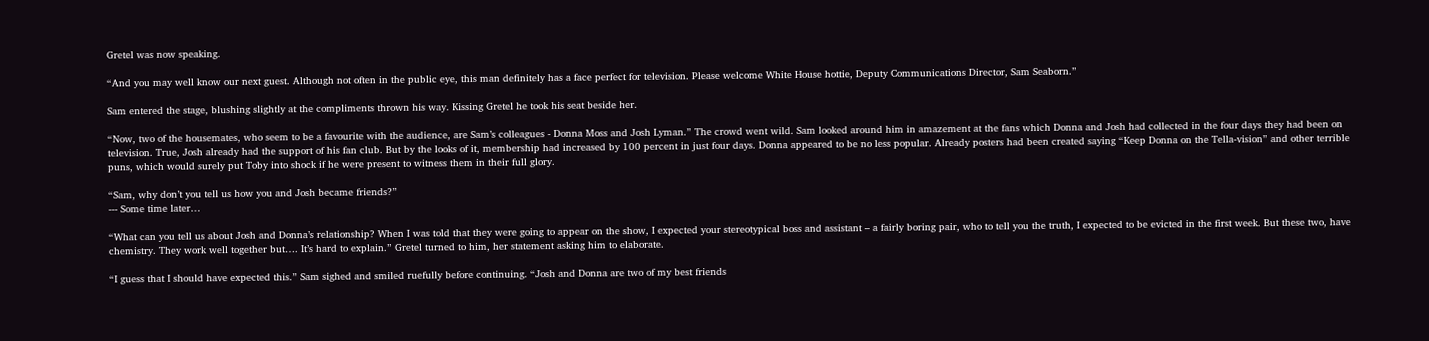Gretel was now speaking.

“And you may well know our next guest. Although not often in the public eye, this man definitely has a face perfect for television. Please welcome White House hottie, Deputy Communications Director, Sam Seaborn.”

Sam entered the stage, blushing slightly at the compliments thrown his way. Kissing Gretel he took his seat beside her.

“Now, two of the housemates, who seem to be a favourite with the audience, are Sam’s colleagues - Donna Moss and Josh Lyman.” The crowd went wild. Sam looked around him in amazement at the fans which Donna and Josh had collected in the four days they had been on television. True, Josh already had the support of his fan club. But by the looks of it, membership had increased by 100 percent in just four days. Donna appeared to be no less popular. Already posters had been created saying “Keep Donna on the Tella-vision” and other terrible puns, which would surely put Toby into shock if he were present to witness them in their full glory.

“Sam, why don’t you tell us how you and Josh became friends?”
--- Some time later…

“What can you tell us about Josh and Donna’s relationship? When I was told that they were going to appear on the show, I expected your stereotypical boss and assistant – a fairly boring pair, who to tell you the truth, I expected to be evicted in the first week. But these two, have chemistry. They work well together but…. It’s hard to explain.” Gretel turned to him, her statement asking him to elaborate.

“I guess that I should have expected this.” Sam sighed and smiled ruefully before continuing. “Josh and Donna are two of my best friends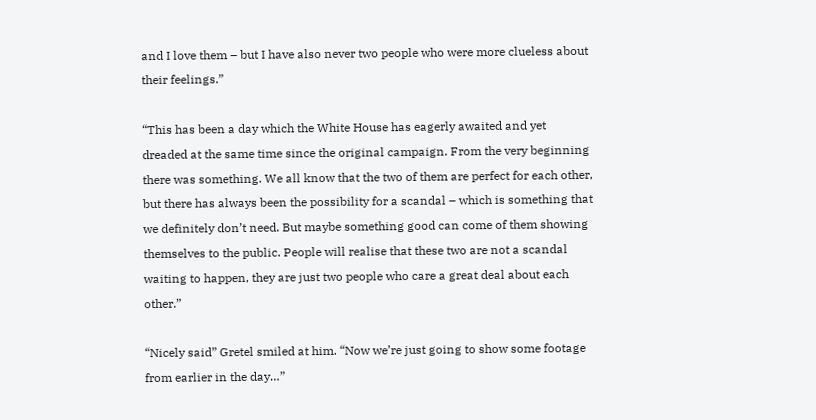and I love them – but I have also never two people who were more clueless about their feelings.”

“This has been a day which the White House has eagerly awaited and yet dreaded at the same time since the original campaign. From the very beginning there was something. We all know that the two of them are perfect for each other, but there has always been the possibility for a scandal – which is something that we definitely don’t need. But maybe something good can come of them showing themselves to the public. People will realise that these two are not a scandal waiting to happen, they are just two people who care a great deal about each other.”

“Nicely said” Gretel smiled at him. “Now we’re just going to show some footage from earlier in the day…”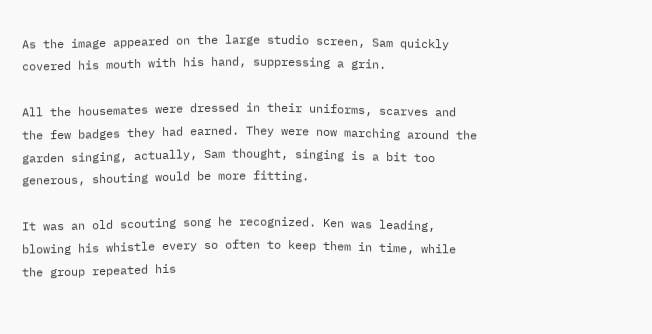As the image appeared on the large studio screen, Sam quickly covered his mouth with his hand, suppressing a grin.

All the housemates were dressed in their uniforms, scarves and the few badges they had earned. They were now marching around the garden singing, actually, Sam thought, singing is a bit too generous, shouting would be more fitting.

It was an old scouting song he recognized. Ken was leading, blowing his whistle every so often to keep them in time, while the group repeated his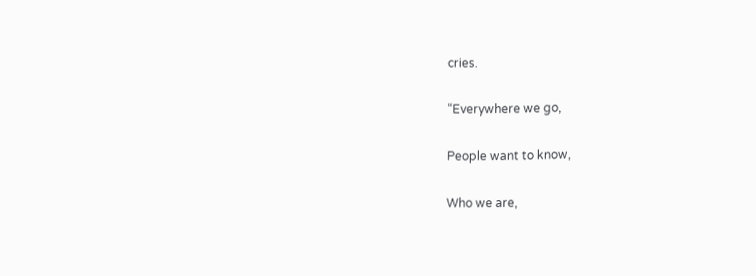cries.

“Everywhere we go,

People want to know,

Who we are,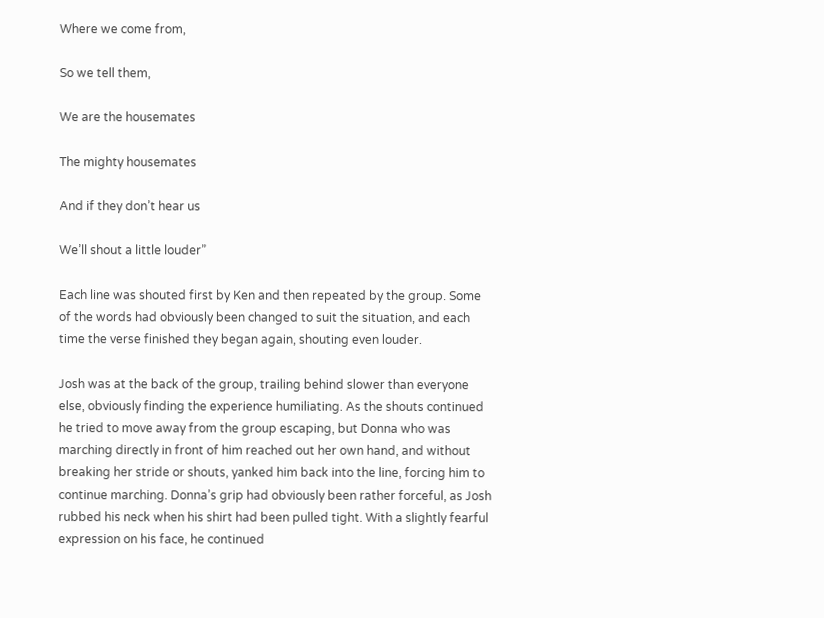Where we come from,

So we tell them,

We are the housemates

The mighty housemates

And if they don’t hear us

We’ll shout a little louder”

Each line was shouted first by Ken and then repeated by the group. Some of the words had obviously been changed to suit the situation, and each time the verse finished they began again, shouting even louder.

Josh was at the back of the group, trailing behind slower than everyone else, obviously finding the experience humiliating. As the shouts continued he tried to move away from the group escaping, but Donna who was marching directly in front of him reached out her own hand, and without breaking her stride or shouts, yanked him back into the line, forcing him to continue marching. Donna’s grip had obviously been rather forceful, as Josh rubbed his neck when his shirt had been pulled tight. With a slightly fearful expression on his face, he continued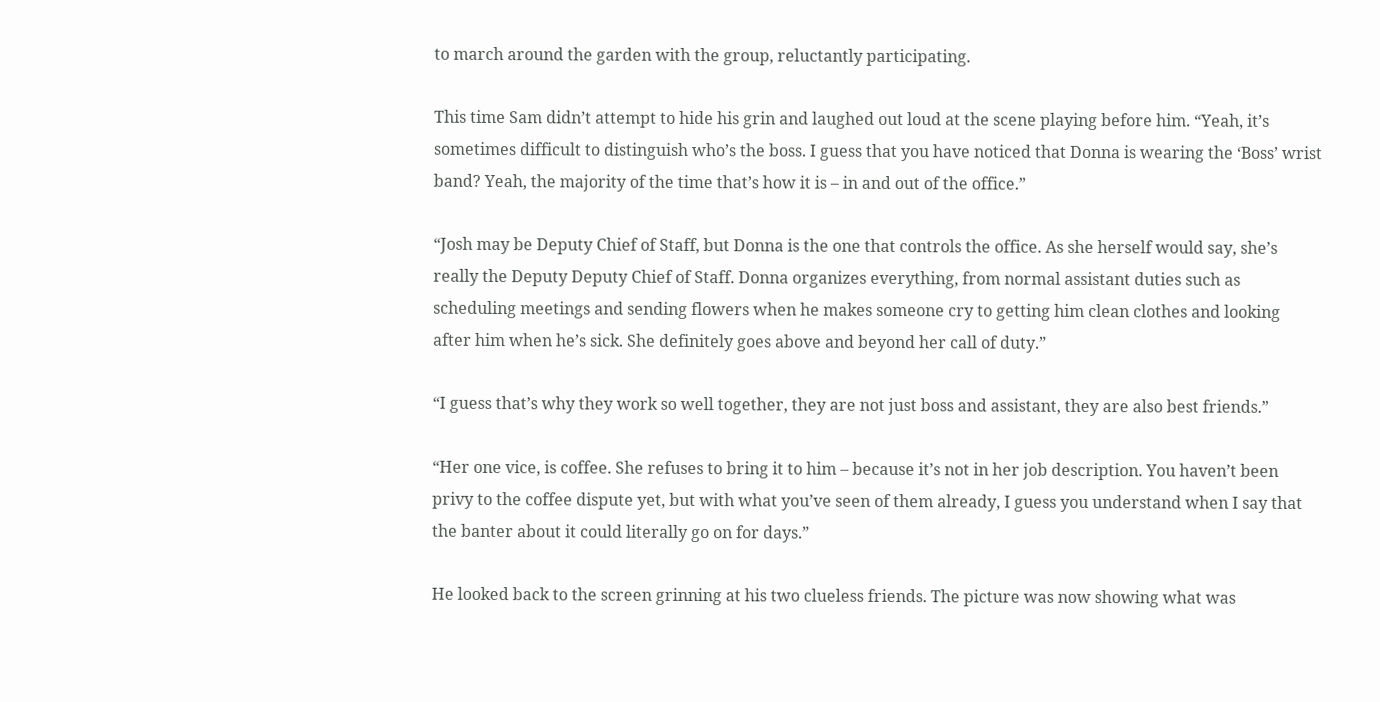to march around the garden with the group, reluctantly participating.

This time Sam didn’t attempt to hide his grin and laughed out loud at the scene playing before him. “Yeah, it’s sometimes difficult to distinguish who’s the boss. I guess that you have noticed that Donna is wearing the ‘Boss’ wrist band? Yeah, the majority of the time that’s how it is – in and out of the office.”

“Josh may be Deputy Chief of Staff, but Donna is the one that controls the office. As she herself would say, she’s really the Deputy Deputy Chief of Staff. Donna organizes everything, from normal assistant duties such as scheduling meetings and sending flowers when he makes someone cry to getting him clean clothes and looking after him when he’s sick. She definitely goes above and beyond her call of duty.”

“I guess that’s why they work so well together, they are not just boss and assistant, they are also best friends.”

“Her one vice, is coffee. She refuses to bring it to him – because it’s not in her job description. You haven’t been privy to the coffee dispute yet, but with what you’ve seen of them already, I guess you understand when I say that the banter about it could literally go on for days.”

He looked back to the screen grinning at his two clueless friends. The picture was now showing what was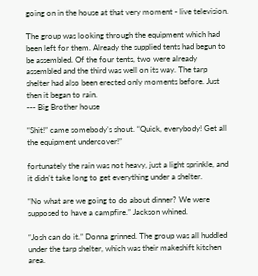going on in the house at that very moment - live television.

The group was looking through the equipment which had been left for them. Already the supplied tents had begun to be assembled. Of the four tents, two were already assembled and the third was well on its way. The tarp shelter had also been erected only moments before. Just then it began to rain.
--- Big Brother house

“Shit!” came somebody’s shout. “Quick, everybody! Get all the equipment undercover!”

fortunately the rain was not heavy, just a light sprinkle, and it didn’t take long to get everything under a shelter.

“No what are we going to do about dinner? We were supposed to have a campfire.” Jackson whined.

“Josh can do it.” Donna grinned. The group was all huddled under the tarp shelter, which was their makeshift kitchen area.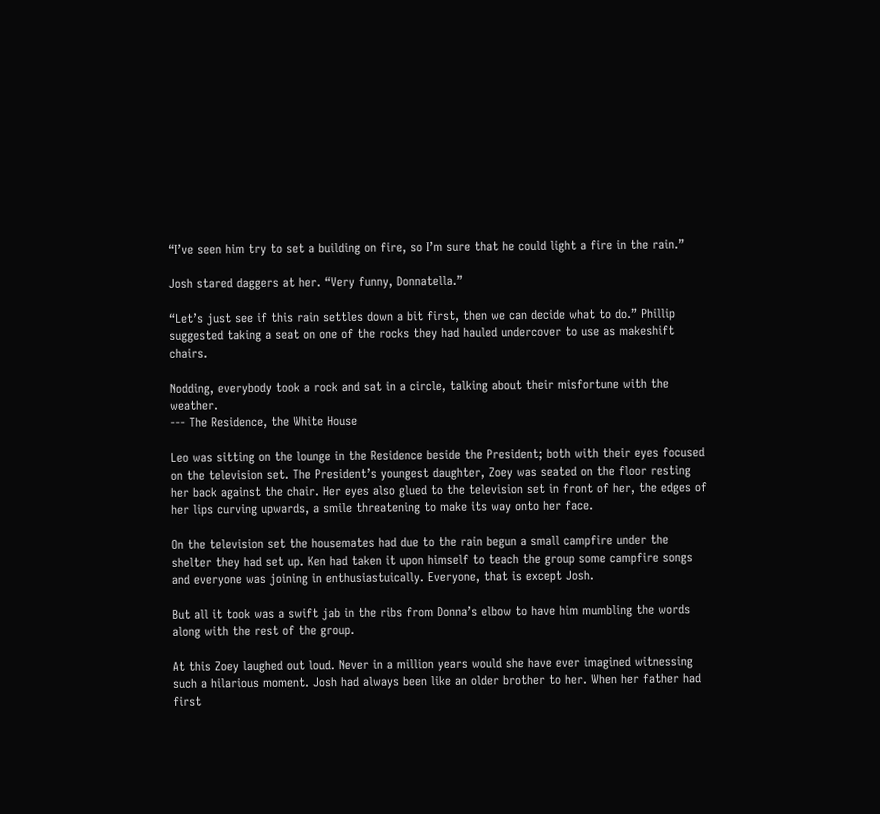“I’ve seen him try to set a building on fire, so I’m sure that he could light a fire in the rain.”

Josh stared daggers at her. “Very funny, Donnatella.”

“Let’s just see if this rain settles down a bit first, then we can decide what to do.” Phillip suggested taking a seat on one of the rocks they had hauled undercover to use as makeshift chairs.

Nodding, everybody took a rock and sat in a circle, talking about their misfortune with the weather.
--- The Residence, the White House

Leo was sitting on the lounge in the Residence beside the President; both with their eyes focused on the television set. The President’s youngest daughter, Zoey was seated on the floor resting her back against the chair. Her eyes also glued to the television set in front of her, the edges of her lips curving upwards, a smile threatening to make its way onto her face.

On the television set the housemates had due to the rain begun a small campfire under the shelter they had set up. Ken had taken it upon himself to teach the group some campfire songs and everyone was joining in enthusiastuically. Everyone, that is except Josh.

But all it took was a swift jab in the ribs from Donna’s elbow to have him mumbling the words along with the rest of the group.

At this Zoey laughed out loud. Never in a million years would she have ever imagined witnessing such a hilarious moment. Josh had always been like an older brother to her. When her father had first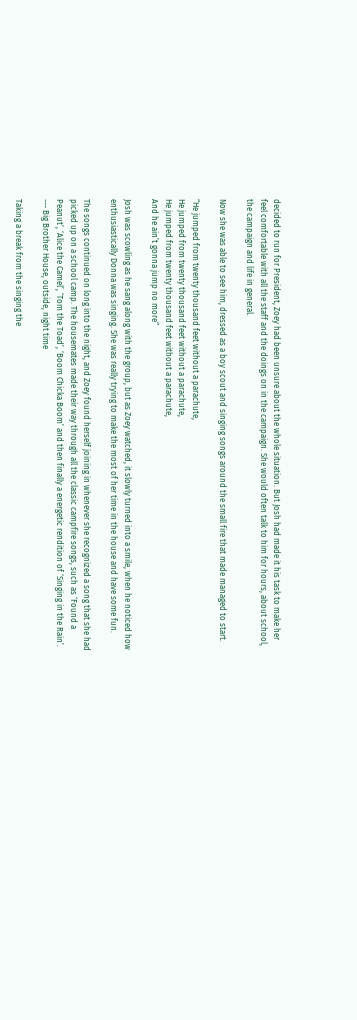decided to run for President, Zoey had been unsure about the whole situation. But Josh had made it his task to make her feel comfortable with all the staff and the doings on in the campaign. She would often talk to him for hours, about school, the campaign and life in general.

Now she was able to see him, dressed as a boy scout and singing songs around the small fire that made managed to start.

“He jumped from twenty thousand feet without a parachute,
He jumped from twenty thousand feet without a parachute,
He jumped from twenty thousand feet without a parachute,
And he ain’t gonna jump no more”

Josh was scowling as he sang along with the group, but as Zoey watched, it slowly turned into a smile, when he noticed how enthusiastically Donna was singing. She was really trying to make the most of her time in the house and have some fun.

The songs continued on long into the night, and Zoey found herself joining in whenever she recognized a song that she had picked up on a school camp. The housemates made their way through all the classic campfire songs, such as ‘Found a Peanut’, ‘Alice the Camel’, ‘Tom the Toad’, ‘Boom Chicka Boom’ and then finally a energetic rendition of ‘Singing in the Rain’.
--- Big Brother House, outside, night time

Taking a break from the singing the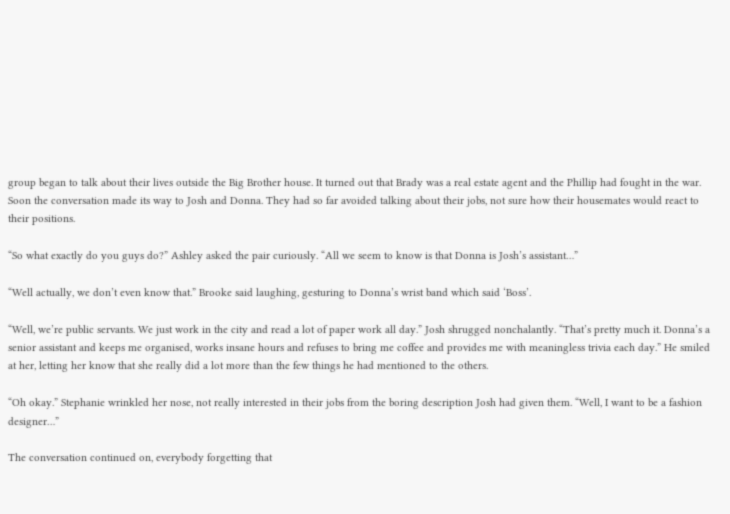group began to talk about their lives outside the Big Brother house. It turned out that Brady was a real estate agent and the Phillip had fought in the war. Soon the conversation made its way to Josh and Donna. They had so far avoided talking about their jobs, not sure how their housemates would react to their positions.

“So what exactly do you guys do?” Ashley asked the pair curiously. “All we seem to know is that Donna is Josh’s assistant…”

“Well actually, we don’t even know that.” Brooke said laughing, gesturing to Donna’s wrist band which said ‘Boss’.

“Well, we’re public servants. We just work in the city and read a lot of paper work all day.” Josh shrugged nonchalantly. “That’s pretty much it. Donna’s a senior assistant and keeps me organised, works insane hours and refuses to bring me coffee and provides me with meaningless trivia each day.” He smiled at her, letting her know that she really did a lot more than the few things he had mentioned to the others.

“Oh okay.” Stephanie wrinkled her nose, not really interested in their jobs from the boring description Josh had given them. “Well, I want to be a fashion designer…”

The conversation continued on, everybody forgetting that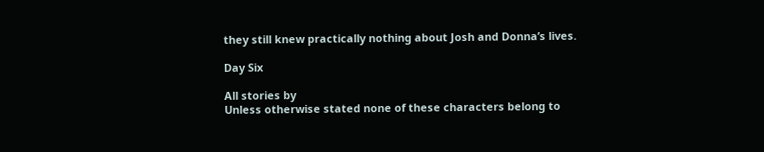they still knew practically nothing about Josh and Donna’s lives.

Day Six

All stories by
Unless otherwise stated none of these characters belong to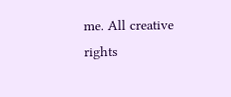me. All creative rights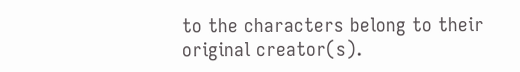to the characters belong to their original creator(s).